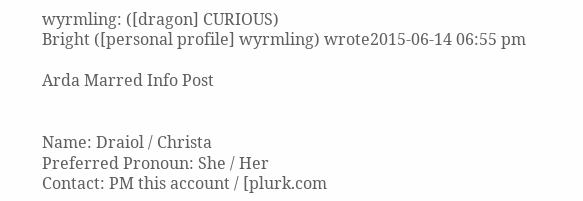wyrmling: ([dragon] CURIOUS)
Bright ([personal profile] wyrmling) wrote2015-06-14 06:55 pm

Arda Marred Info Post


Name: Draiol / Christa
Preferred Pronoun: She / Her
Contact: PM this account / [plurk.com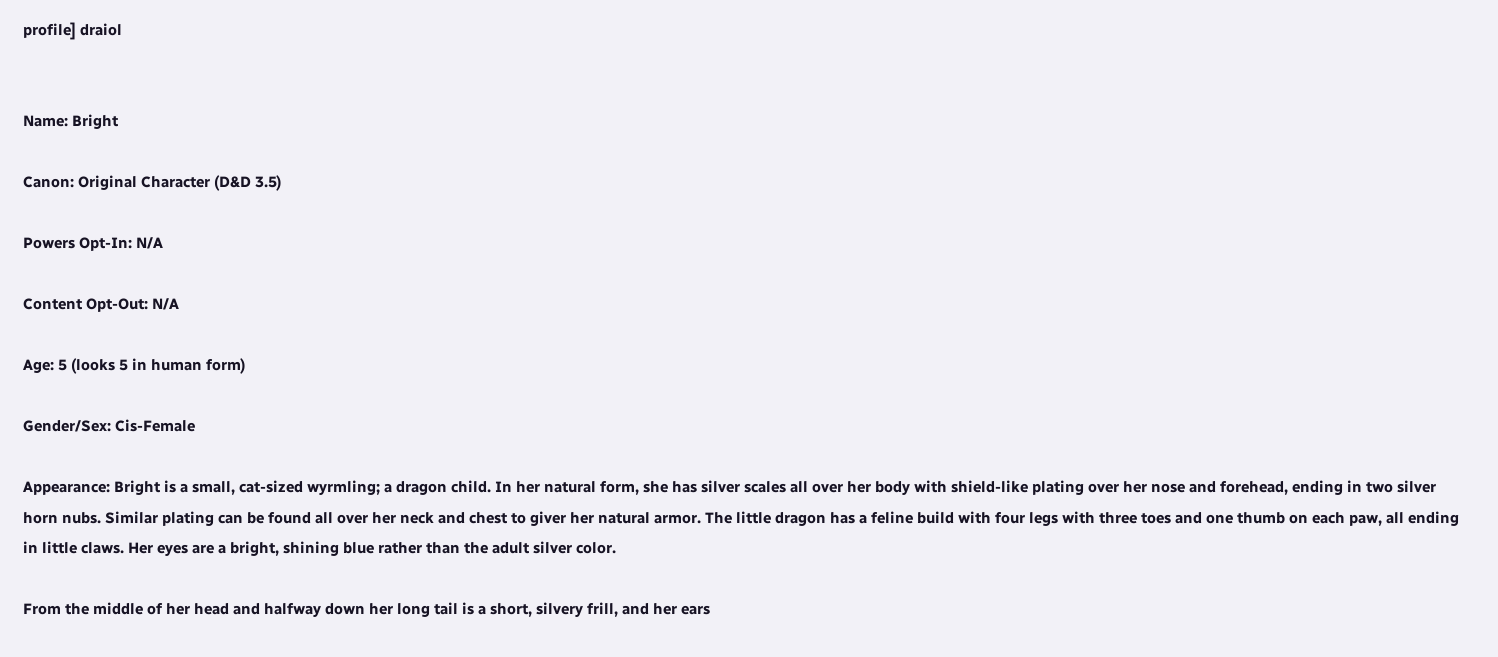profile] draiol


Name: Bright

Canon: Original Character (D&D 3.5)

Powers Opt-In: N/A

Content Opt-Out: N/A

Age: 5 (looks 5 in human form)

Gender/Sex: Cis-Female

Appearance: Bright is a small, cat-sized wyrmling; a dragon child. In her natural form, she has silver scales all over her body with shield-like plating over her nose and forehead, ending in two silver horn nubs. Similar plating can be found all over her neck and chest to giver her natural armor. The little dragon has a feline build with four legs with three toes and one thumb on each paw, all ending in little claws. Her eyes are a bright, shining blue rather than the adult silver color.

From the middle of her head and halfway down her long tail is a short, silvery frill, and her ears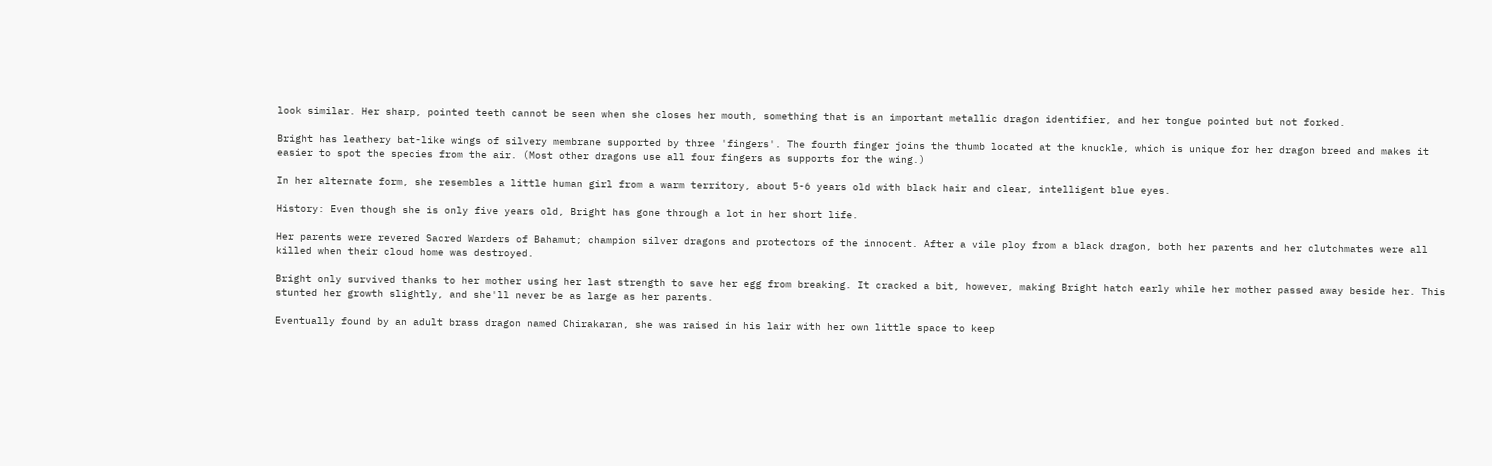look similar. Her sharp, pointed teeth cannot be seen when she closes her mouth, something that is an important metallic dragon identifier, and her tongue pointed but not forked.

Bright has leathery bat-like wings of silvery membrane supported by three 'fingers'. The fourth finger joins the thumb located at the knuckle, which is unique for her dragon breed and makes it easier to spot the species from the air. (Most other dragons use all four fingers as supports for the wing.)

In her alternate form, she resembles a little human girl from a warm territory, about 5-6 years old with black hair and clear, intelligent blue eyes.

History: Even though she is only five years old, Bright has gone through a lot in her short life.

Her parents were revered Sacred Warders of Bahamut; champion silver dragons and protectors of the innocent. After a vile ploy from a black dragon, both her parents and her clutchmates were all killed when their cloud home was destroyed.

Bright only survived thanks to her mother using her last strength to save her egg from breaking. It cracked a bit, however, making Bright hatch early while her mother passed away beside her. This stunted her growth slightly, and she'll never be as large as her parents.

Eventually found by an adult brass dragon named Chirakaran, she was raised in his lair with her own little space to keep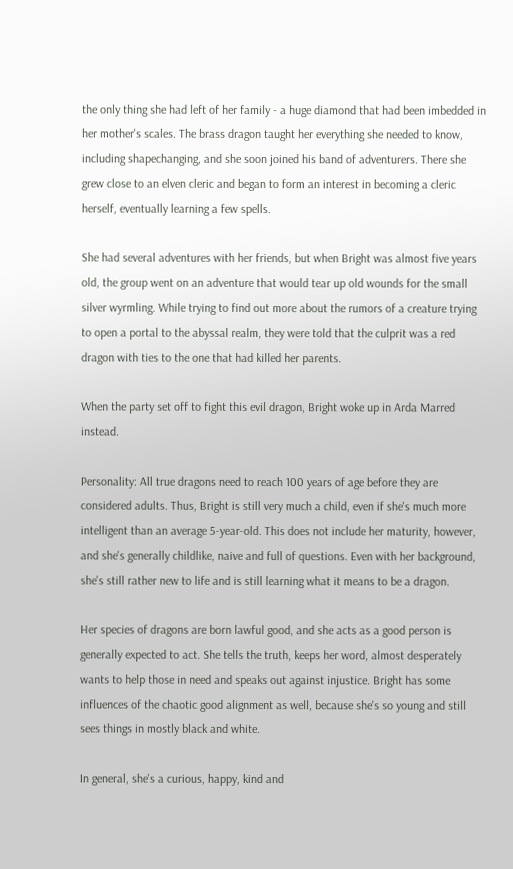the only thing she had left of her family - a huge diamond that had been imbedded in her mother's scales. The brass dragon taught her everything she needed to know, including shapechanging, and she soon joined his band of adventurers. There she grew close to an elven cleric and began to form an interest in becoming a cleric herself, eventually learning a few spells.

She had several adventures with her friends, but when Bright was almost five years old, the group went on an adventure that would tear up old wounds for the small silver wyrmling. While trying to find out more about the rumors of a creature trying to open a portal to the abyssal realm, they were told that the culprit was a red dragon with ties to the one that had killed her parents.

When the party set off to fight this evil dragon, Bright woke up in Arda Marred instead.

Personality: All true dragons need to reach 100 years of age before they are considered adults. Thus, Bright is still very much a child, even if she's much more intelligent than an average 5-year-old. This does not include her maturity, however, and she's generally childlike, naive and full of questions. Even with her background, she's still rather new to life and is still learning what it means to be a dragon.

Her species of dragons are born lawful good, and she acts as a good person is generally expected to act. She tells the truth, keeps her word, almost desperately wants to help those in need and speaks out against injustice. Bright has some influences of the chaotic good alignment as well, because she's so young and still sees things in mostly black and white.

In general, she's a curious, happy, kind and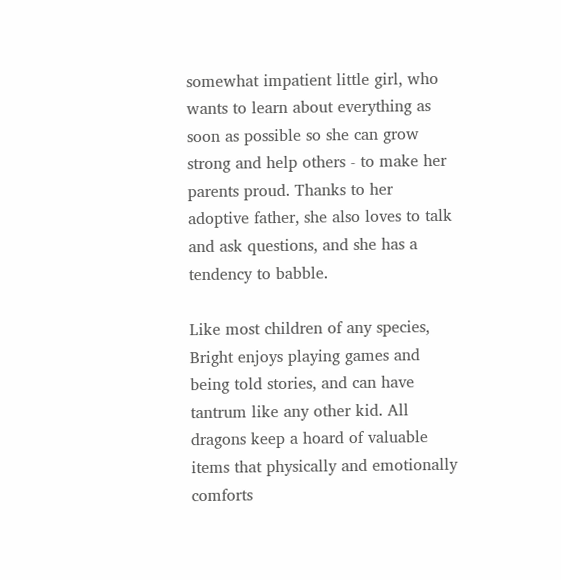somewhat impatient little girl, who wants to learn about everything as soon as possible so she can grow strong and help others - to make her parents proud. Thanks to her adoptive father, she also loves to talk and ask questions, and she has a tendency to babble.

Like most children of any species, Bright enjoys playing games and being told stories, and can have tantrum like any other kid. All dragons keep a hoard of valuable items that physically and emotionally comforts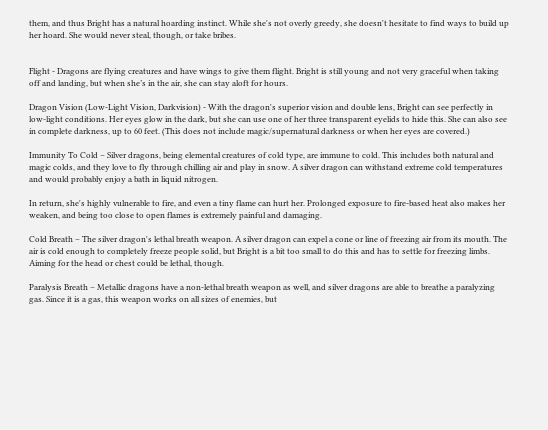them, and thus Bright has a natural hoarding instinct. While she's not overly greedy, she doesn't hesitate to find ways to build up her hoard. She would never steal, though, or take bribes.


Flight - Dragons are flying creatures and have wings to give them flight. Bright is still young and not very graceful when taking off and landing, but when she’s in the air, she can stay aloft for hours.

Dragon Vision (Low-Light Vision, Darkvision) - With the dragon's superior vision and double lens, Bright can see perfectly in low-light conditions. Her eyes glow in the dark, but she can use one of her three transparent eyelids to hide this. She can also see in complete darkness, up to 60 feet. (This does not include magic/supernatural darkness or when her eyes are covered.)

Immunity To Cold – Silver dragons, being elemental creatures of cold type, are immune to cold. This includes both natural and magic colds, and they love to fly through chilling air and play in snow. A silver dragon can withstand extreme cold temperatures and would probably enjoy a bath in liquid nitrogen.

In return, she's highly vulnerable to fire, and even a tiny flame can hurt her. Prolonged exposure to fire-based heat also makes her weaken, and being too close to open flames is extremely painful and damaging.

Cold Breath – The silver dragon's lethal breath weapon. A silver dragon can expel a cone or line of freezing air from its mouth. The air is cold enough to completely freeze people solid, but Bright is a bit too small to do this and has to settle for freezing limbs. Aiming for the head or chest could be lethal, though.

Paralysis Breath – Metallic dragons have a non-lethal breath weapon as well, and silver dragons are able to breathe a paralyzing gas. Since it is a gas, this weapon works on all sizes of enemies, but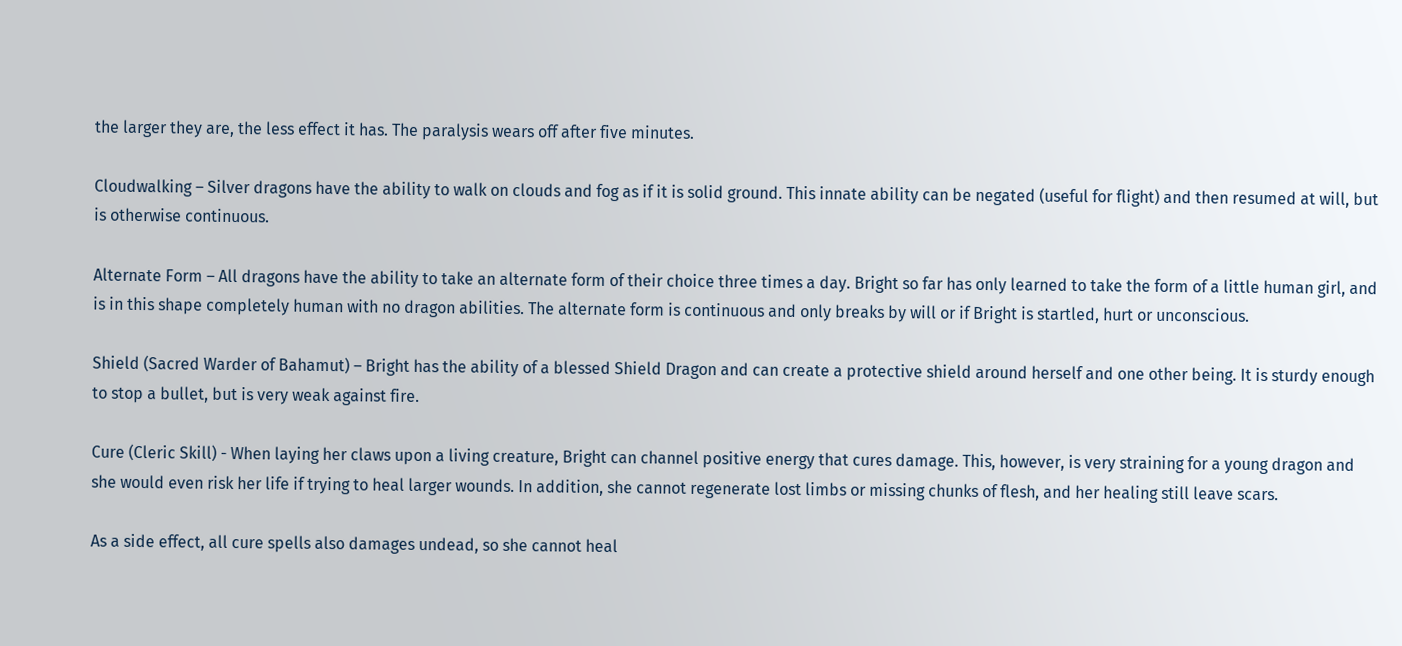the larger they are, the less effect it has. The paralysis wears off after five minutes.

Cloudwalking – Silver dragons have the ability to walk on clouds and fog as if it is solid ground. This innate ability can be negated (useful for flight) and then resumed at will, but is otherwise continuous.

Alternate Form – All dragons have the ability to take an alternate form of their choice three times a day. Bright so far has only learned to take the form of a little human girl, and is in this shape completely human with no dragon abilities. The alternate form is continuous and only breaks by will or if Bright is startled, hurt or unconscious.

Shield (Sacred Warder of Bahamut) – Bright has the ability of a blessed Shield Dragon and can create a protective shield around herself and one other being. It is sturdy enough to stop a bullet, but is very weak against fire.

Cure (Cleric Skill) - When laying her claws upon a living creature, Bright can channel positive energy that cures damage. This, however, is very straining for a young dragon and she would even risk her life if trying to heal larger wounds. In addition, she cannot regenerate lost limbs or missing chunks of flesh, and her healing still leave scars.

As a side effect, all cure spells also damages undead, so she cannot heal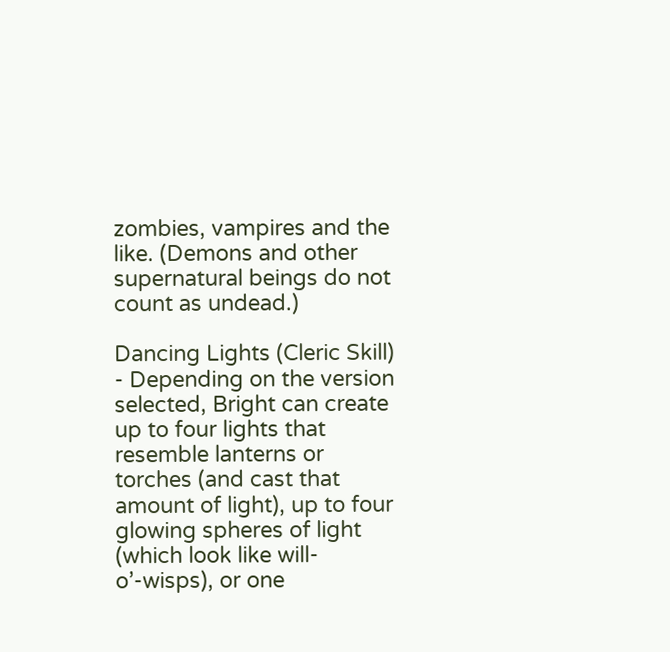zombies, vampires and the like. (Demons and other supernatural beings do not count as undead.)

Dancing Lights (Cleric Skill) - Depending on the version selected, Bright can create up to four lights that resemble lanterns or torches (and cast that amount of light), up to four glowing spheres of light (which look like will-o’-wisps), or one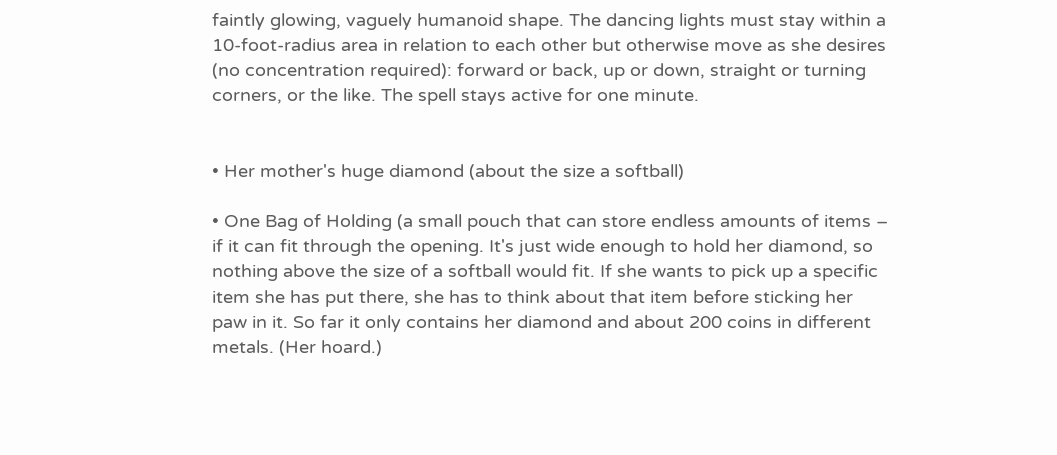faintly glowing, vaguely humanoid shape. The dancing lights must stay within a 10-foot-radius area in relation to each other but otherwise move as she desires (no concentration required): forward or back, up or down, straight or turning corners, or the like. The spell stays active for one minute.


• Her mother's huge diamond (about the size a softball)

• One Bag of Holding (a small pouch that can store endless amounts of items – if it can fit through the opening. It's just wide enough to hold her diamond, so nothing above the size of a softball would fit. If she wants to pick up a specific item she has put there, she has to think about that item before sticking her paw in it. So far it only contains her diamond and about 200 coins in different metals. (Her hoard.)